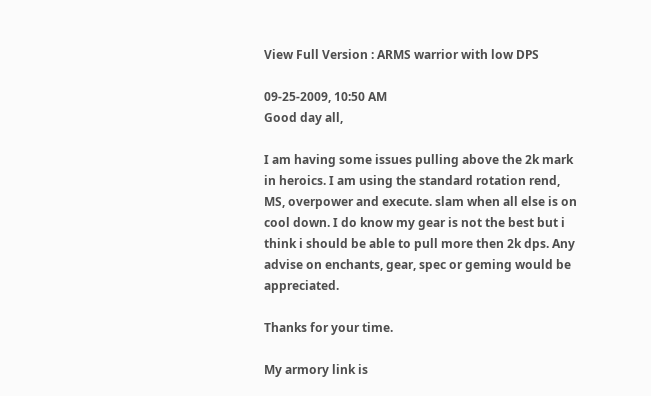View Full Version : ARMS warrior with low DPS

09-25-2009, 10:50 AM
Good day all,

I am having some issues pulling above the 2k mark in heroics. I am using the standard rotation rend, MS, overpower and execute. slam when all else is on cool down. I do know my gear is not the best but i think i should be able to pull more then 2k dps. Any advise on enchants, gear, spec or geming would be appreciated.

Thanks for your time.

My armory link is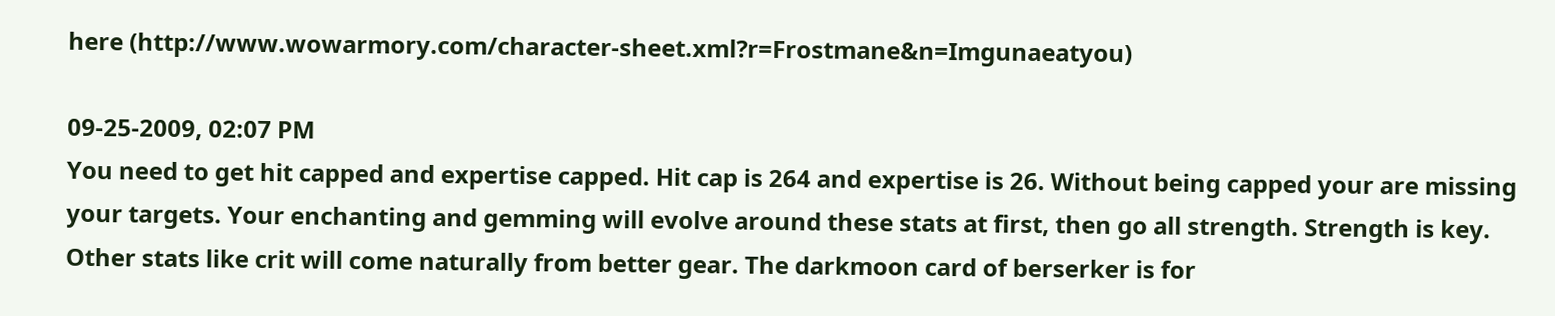here (http://www.wowarmory.com/character-sheet.xml?r=Frostmane&n=Imgunaeatyou)

09-25-2009, 02:07 PM
You need to get hit capped and expertise capped. Hit cap is 264 and expertise is 26. Without being capped your are missing your targets. Your enchanting and gemming will evolve around these stats at first, then go all strength. Strength is key. Other stats like crit will come naturally from better gear. The darkmoon card of berserker is for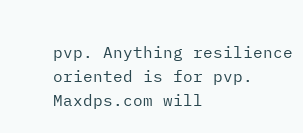pvp. Anything resilience oriented is for pvp. Maxdps.com will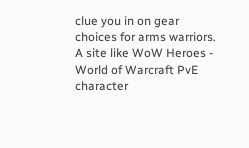clue you in on gear choices for arms warriors. A site like WoW Heroes - World of Warcraft PvE character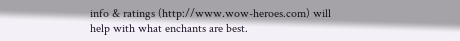info & ratings (http://www.wow-heroes.com) will help with what enchants are best.